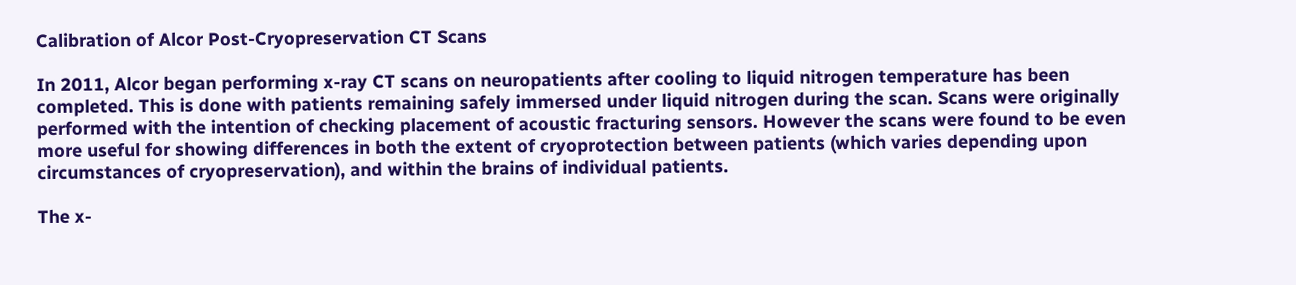Calibration of Alcor Post-Cryopreservation CT Scans

In 2011, Alcor began performing x-ray CT scans on neuropatients after cooling to liquid nitrogen temperature has been completed. This is done with patients remaining safely immersed under liquid nitrogen during the scan. Scans were originally performed with the intention of checking placement of acoustic fracturing sensors. However the scans were found to be even more useful for showing differences in both the extent of cryoprotection between patients (which varies depending upon circumstances of cryopreservation), and within the brains of individual patients.

The x-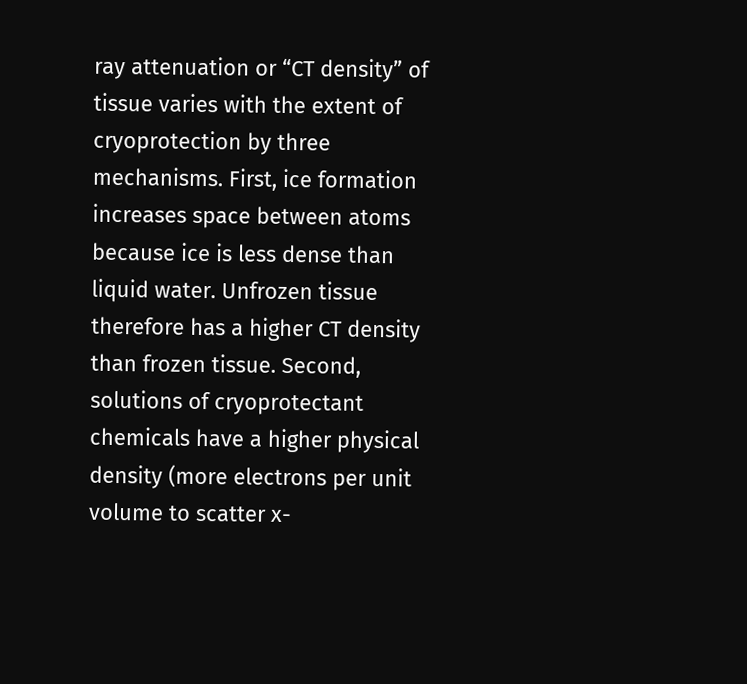ray attenuation or “CT density” of tissue varies with the extent of cryoprotection by three mechanisms. First, ice formation increases space between atoms because ice is less dense than liquid water. Unfrozen tissue therefore has a higher CT density than frozen tissue. Second, solutions of cryoprotectant chemicals have a higher physical density (more electrons per unit volume to scatter x-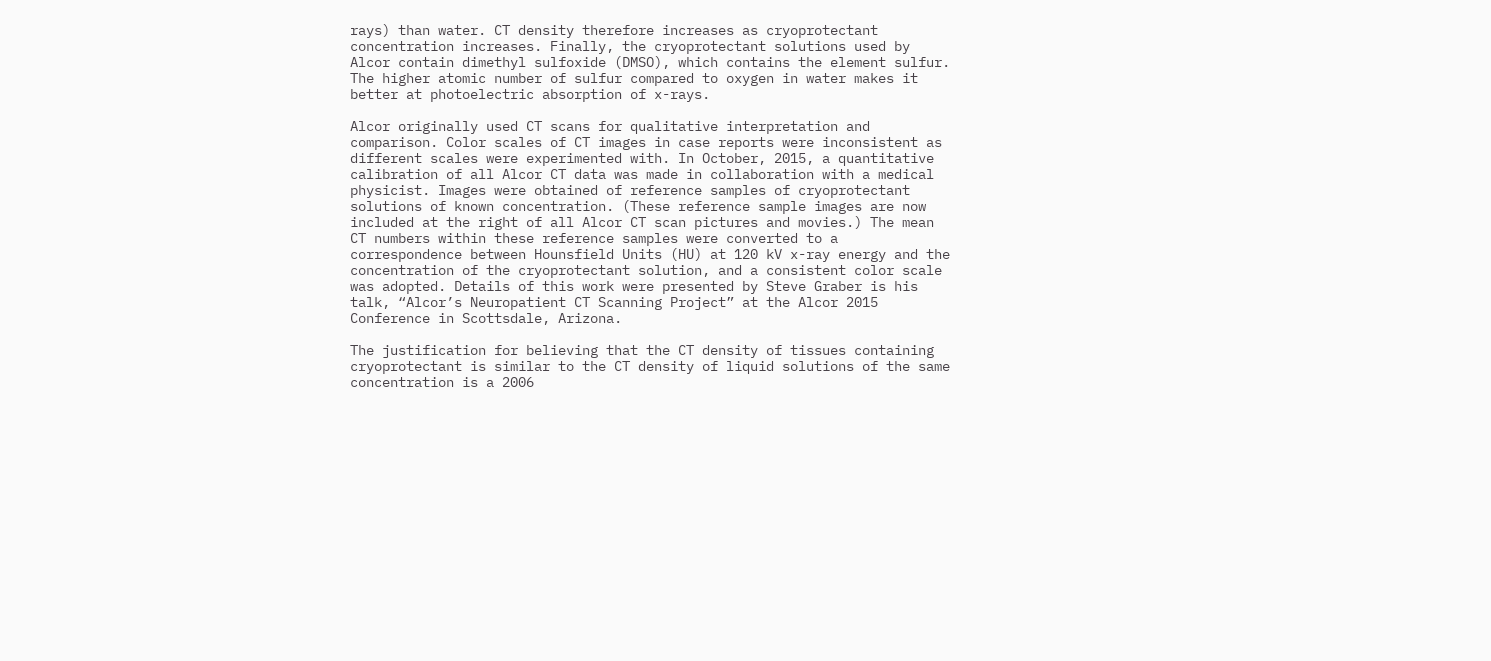rays) than water. CT density therefore increases as cryoprotectant concentration increases. Finally, the cryoprotectant solutions used by Alcor contain dimethyl sulfoxide (DMSO), which contains the element sulfur. The higher atomic number of sulfur compared to oxygen in water makes it better at photoelectric absorption of x-rays.

Alcor originally used CT scans for qualitative interpretation and comparison. Color scales of CT images in case reports were inconsistent as different scales were experimented with. In October, 2015, a quantitative calibration of all Alcor CT data was made in collaboration with a medical physicist. Images were obtained of reference samples of cryoprotectant solutions of known concentration. (These reference sample images are now included at the right of all Alcor CT scan pictures and movies.) The mean CT numbers within these reference samples were converted to a correspondence between Hounsfield Units (HU) at 120 kV x-ray energy and the concentration of the cryoprotectant solution, and a consistent color scale was adopted. Details of this work were presented by Steve Graber is his talk, “Alcor’s Neuropatient CT Scanning Project” at the Alcor 2015 Conference in Scottsdale, Arizona.

The justification for believing that the CT density of tissues containing cryoprotectant is similar to the CT density of liquid solutions of the same concentration is a 2006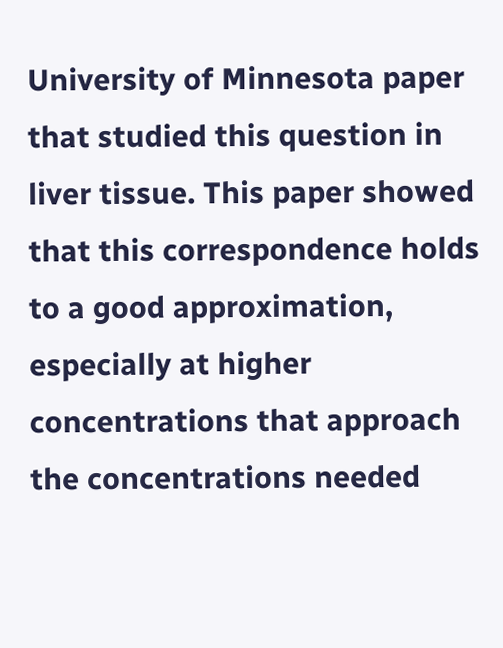University of Minnesota paper that studied this question in liver tissue. This paper showed that this correspondence holds to a good approximation, especially at higher concentrations that approach the concentrations needed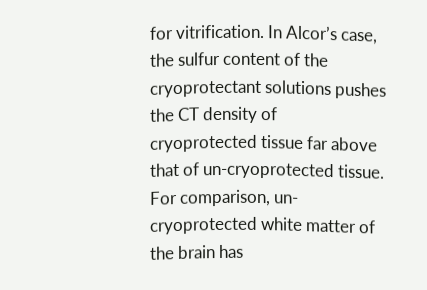for vitrification. In Alcor’s case, the sulfur content of the cryoprotectant solutions pushes the CT density of cryoprotected tissue far above that of un-cryoprotected tissue. For comparison, un-cryoprotected white matter of the brain has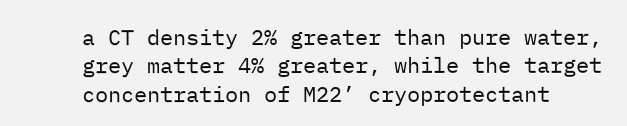a CT density 2% greater than pure water, grey matter 4% greater, while the target concentration of M22’ cryoprotectant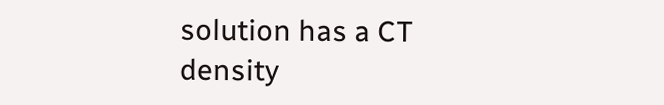solution has a CT density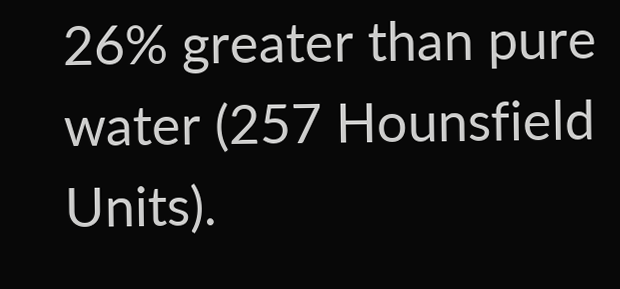26% greater than pure water (257 Hounsfield Units).